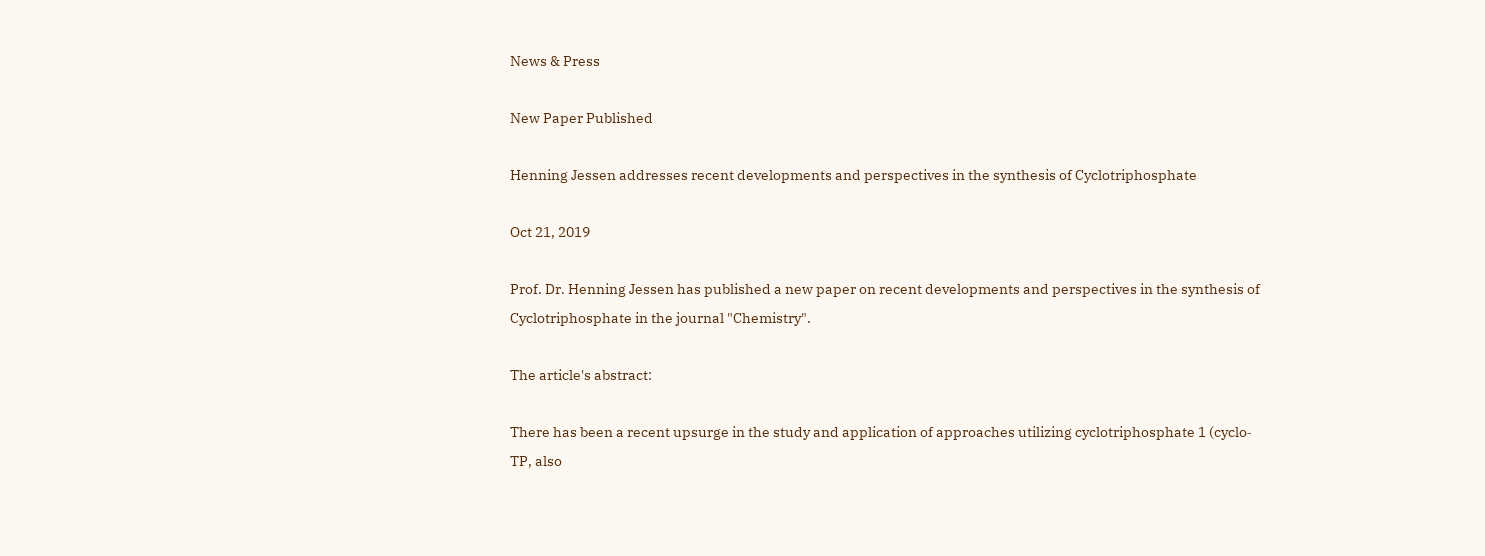News & Press

New Paper Published

Henning Jessen addresses recent developments and perspectives in the synthesis of Cyclotriphosphate

Oct 21, 2019

Prof. Dr. Henning Jessen has published a new paper on recent developments and perspectives in the synthesis of Cyclotriphosphate in the journal "Chemistry".

The article's abstract:

There has been a recent upsurge in the study and application of approaches utilizing cyclotriphosphate 1 (cyclo‐TP, also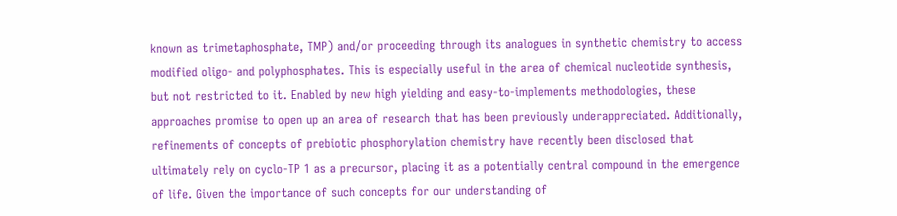known as trimetaphosphate, TMP) and/or proceeding through its analogues in synthetic chemistry to access modified oligo‐ and polyphosphates. This is especially useful in the area of chemical nucleotide synthesis, but not restricted to it. Enabled by new high yielding and easy‐to‐implements methodologies, these approaches promise to open up an area of research that has been previously underappreciated. Additionally, refinements of concepts of prebiotic phosphorylation chemistry have recently been disclosed that ultimately rely on cyclo‐TP 1 as a precursor, placing it as a potentially central compound in the emergence of life. Given the importance of such concepts for our understanding of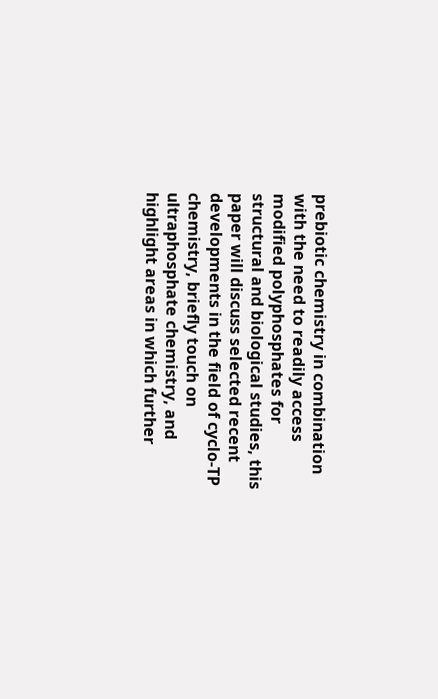prebiotic chemistry in combination with the need to readily access modified polyphosphates for structural and biological studies, this paper will discuss selected recent developments in the field of cyclo‐TP chemistry, briefly touch on ultraphosphate chemistry, and highlight areas in which further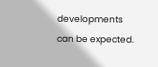developments can be expected.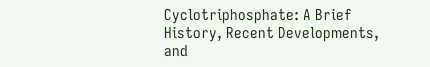Cyclotriphosphate: A Brief History, Recent Developments, and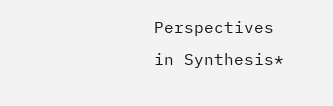Perspectives in Synthesis*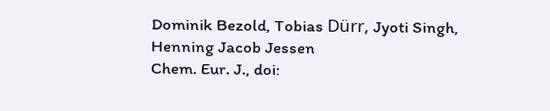Dominik Bezold, Tobias Dürr, Jyoti Singh, Henning Jacob Jessen
Chem. Eur. J., doi: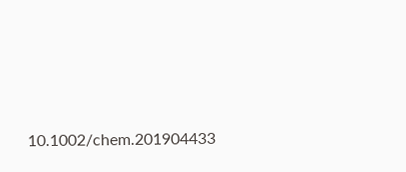10.1002/chem.201904433